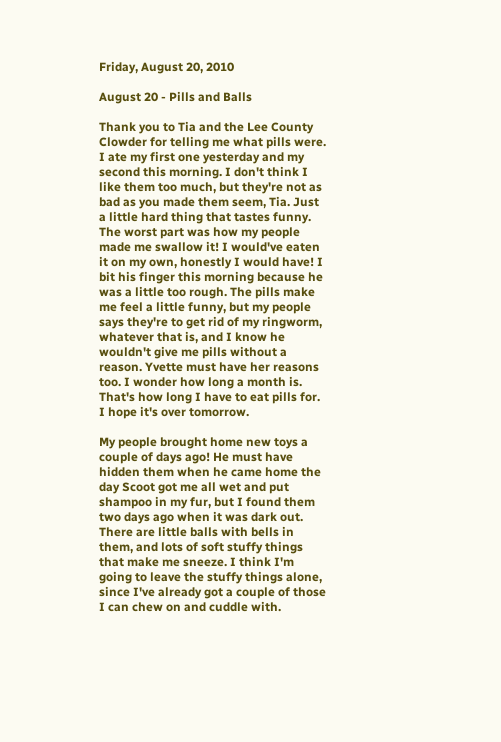Friday, August 20, 2010

August 20 - Pills and Balls

Thank you to Tia and the Lee County Clowder for telling me what pills were. I ate my first one yesterday and my second this morning. I don't think I like them too much, but they're not as bad as you made them seem, Tia. Just a little hard thing that tastes funny. The worst part was how my people made me swallow it! I would've eaten it on my own, honestly I would have! I bit his finger this morning because he was a little too rough. The pills make me feel a little funny, but my people says they're to get rid of my ringworm, whatever that is, and I know he wouldn't give me pills without a reason. Yvette must have her reasons too. I wonder how long a month is. That's how long I have to eat pills for. I hope it's over tomorrow.

My people brought home new toys a couple of days ago! He must have hidden them when he came home the day Scoot got me all wet and put shampoo in my fur, but I found them two days ago when it was dark out. There are little balls with bells in them, and lots of soft stuffy things that make me sneeze. I think I'm going to leave the stuffy things alone, since I've already got a couple of those I can chew on and cuddle with.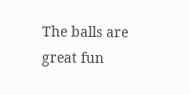The balls are great fun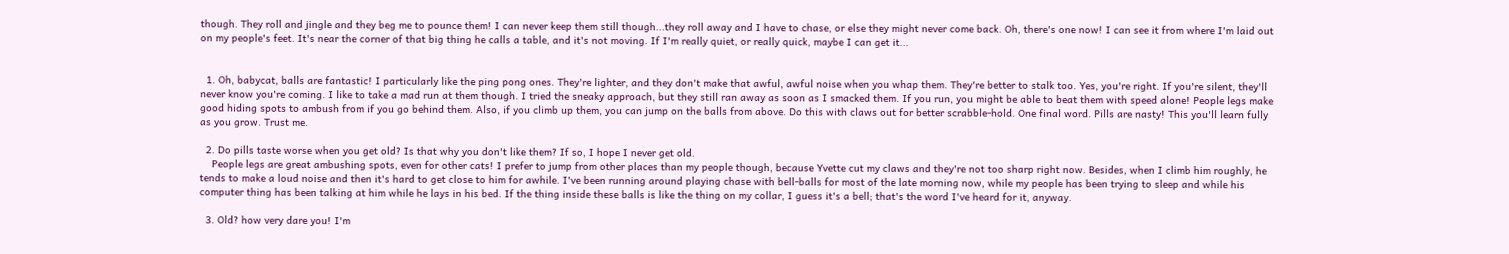though. They roll and jingle and they beg me to pounce them! I can never keep them still though...they roll away and I have to chase, or else they might never come back. Oh, there's one now! I can see it from where I'm laid out on my people's feet. It's near the corner of that big thing he calls a table, and it's not moving. If I'm really quiet, or really quick, maybe I can get it...


  1. Oh, babycat, balls are fantastic! I particularly like the ping pong ones. They're lighter, and they don't make that awful, awful noise when you whap them. They're better to stalk too. Yes, you're right. If you're silent, they'll never know you're coming. I like to take a mad run at them though. I tried the sneaky approach, but they still ran away as soon as I smacked them. If you run, you might be able to beat them with speed alone! People legs make good hiding spots to ambush from if you go behind them. Also, if you climb up them, you can jump on the balls from above. Do this with claws out for better scrabble-hold. One final word. Pills are nasty! This you'll learn fully as you grow. Trust me.

  2. Do pills taste worse when you get old? Is that why you don't like them? If so, I hope I never get old.
    People legs are great ambushing spots, even for other cats! I prefer to jump from other places than my people though, because Yvette cut my claws and they're not too sharp right now. Besides, when I climb him roughly, he tends to make a loud noise and then it's hard to get close to him for awhile. I've been running around playing chase with bell-balls for most of the late morning now, while my people has been trying to sleep and while his computer thing has been talking at him while he lays in his bed. If the thing inside these balls is like the thing on my collar, I guess it's a bell; that's the word I've heard for it, anyway.

  3. Old? how very dare you! I'm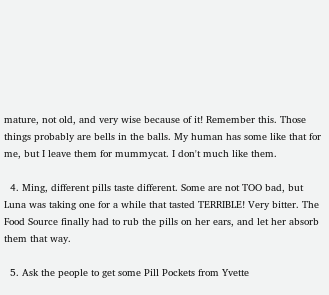mature, not old, and very wise because of it! Remember this. Those things probably are bells in the balls. My human has some like that for me, but I leave them for mummycat. I don't much like them.

  4. Ming, different pills taste different. Some are not TOO bad, but Luna was taking one for a while that tasted TERRIBLE! Very bitter. The Food Source finally had to rub the pills on her ears, and let her absorb them that way.

  5. Ask the people to get some Pill Pockets from Yvette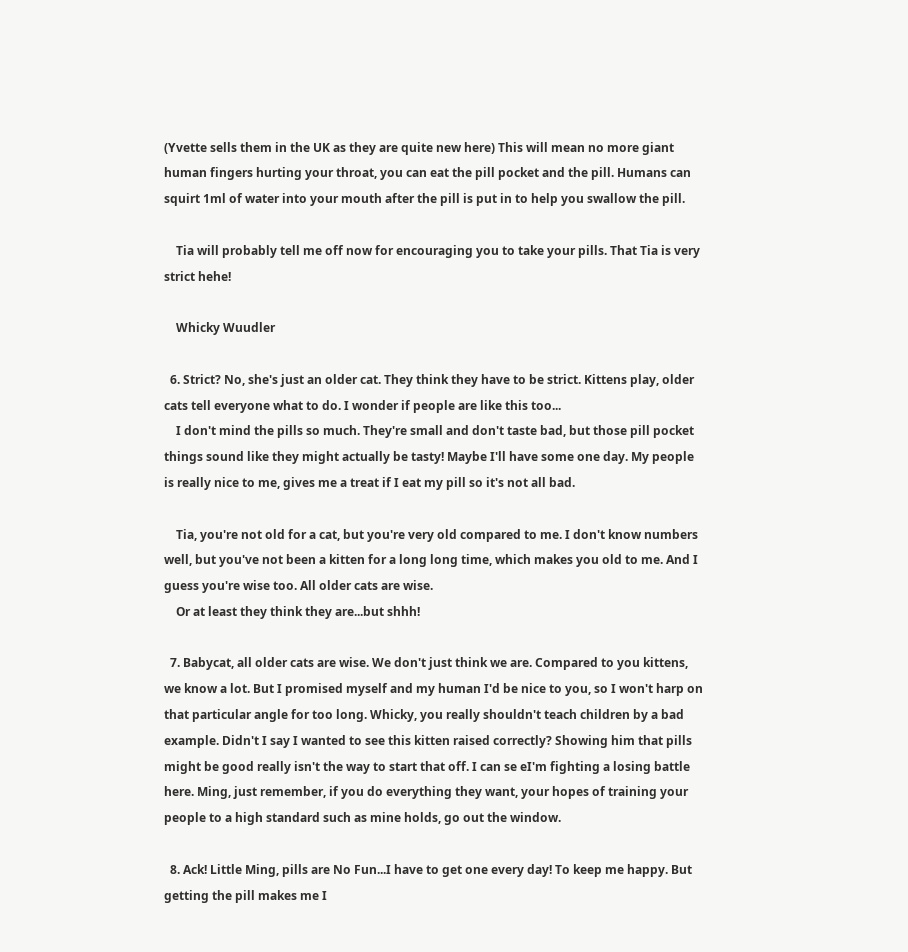(Yvette sells them in the UK as they are quite new here) This will mean no more giant human fingers hurting your throat, you can eat the pill pocket and the pill. Humans can squirt 1ml of water into your mouth after the pill is put in to help you swallow the pill.

    Tia will probably tell me off now for encouraging you to take your pills. That Tia is very strict hehe!

    Whicky Wuudler

  6. Strict? No, she's just an older cat. They think they have to be strict. Kittens play, older cats tell everyone what to do. I wonder if people are like this too...
    I don't mind the pills so much. They're small and don't taste bad, but those pill pocket things sound like they might actually be tasty! Maybe I'll have some one day. My people is really nice to me, gives me a treat if I eat my pill so it's not all bad.

    Tia, you're not old for a cat, but you're very old compared to me. I don't know numbers well, but you've not been a kitten for a long long time, which makes you old to me. And I guess you're wise too. All older cats are wise.
    Or at least they think they are...but shhh!

  7. Babycat, all older cats are wise. We don't just think we are. Compared to you kittens, we know a lot. But I promised myself and my human I'd be nice to you, so I won't harp on that particular angle for too long. Whicky, you really shouldn't teach children by a bad example. Didn't I say I wanted to see this kitten raised correctly? Showing him that pills might be good really isn't the way to start that off. I can se eI'm fighting a losing battle here. Ming, just remember, if you do everything they want, your hopes of training your people to a high standard such as mine holds, go out the window.

  8. Ack! Little Ming, pills are No Fun...I have to get one every day! To keep me happy. But getting the pill makes me I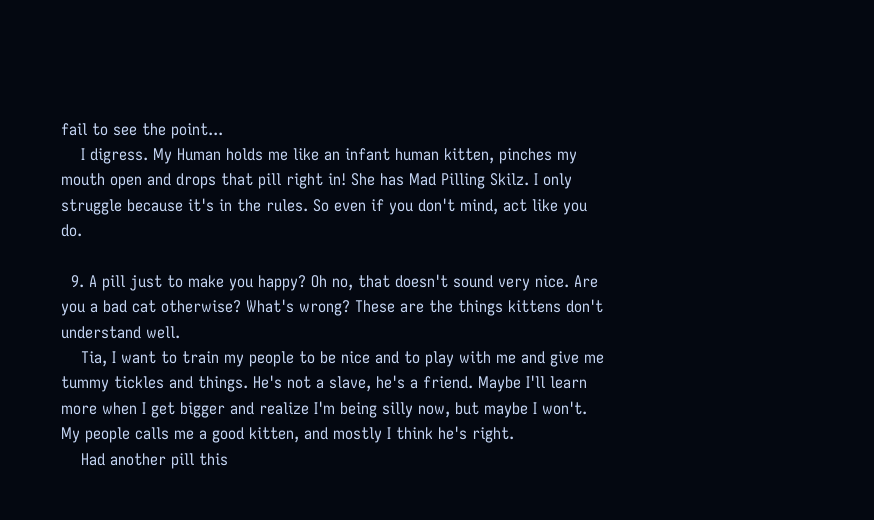fail to see the point...
    I digress. My Human holds me like an infant human kitten, pinches my mouth open and drops that pill right in! She has Mad Pilling Skilz. I only struggle because it's in the rules. So even if you don't mind, act like you do.

  9. A pill just to make you happy? Oh no, that doesn't sound very nice. Are you a bad cat otherwise? What's wrong? These are the things kittens don't understand well.
    Tia, I want to train my people to be nice and to play with me and give me tummy tickles and things. He's not a slave, he's a friend. Maybe I'll learn more when I get bigger and realize I'm being silly now, but maybe I won't. My people calls me a good kitten, and mostly I think he's right.
    Had another pill this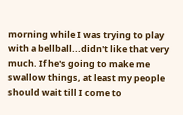morning while I was trying to play with a bellball...didn't like that very much. If he's going to make me swallow things, at least my people should wait till I come to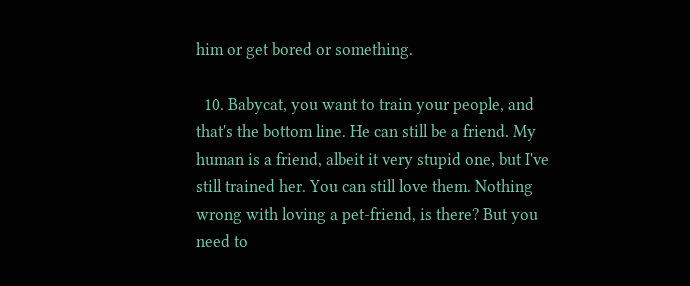him or get bored or something.

  10. Babycat, you want to train your people, and that's the bottom line. He can still be a friend. My human is a friend, albeit it very stupid one, but I've still trained her. You can still love them. Nothing wrong with loving a pet-friend, is there? But you need to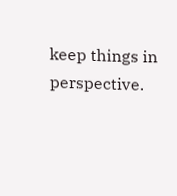keep things in perspective.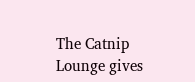The Catnip Lounge gives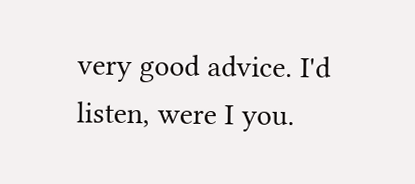very good advice. I'd listen, were I you.